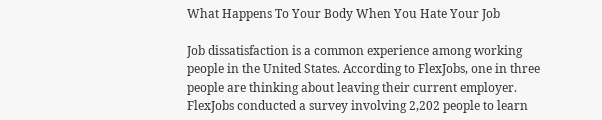What Happens To Your Body When You Hate Your Job

Job dissatisfaction is a common experience among working people in the United States. According to FlexJobs, one in three people are thinking about leaving their current employer. FlexJobs conducted a survey involving 2,202 people to learn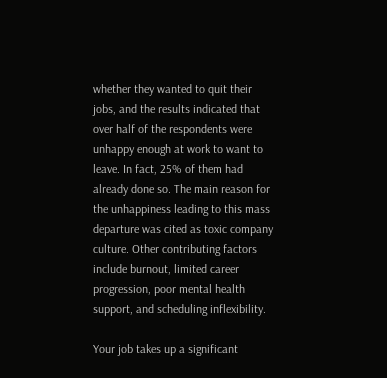whether they wanted to quit their jobs, and the results indicated that over half of the respondents were unhappy enough at work to want to leave. In fact, 25% of them had already done so. The main reason for the unhappiness leading to this mass departure was cited as toxic company culture. Other contributing factors include burnout, limited career progression, poor mental health support, and scheduling inflexibility.

Your job takes up a significant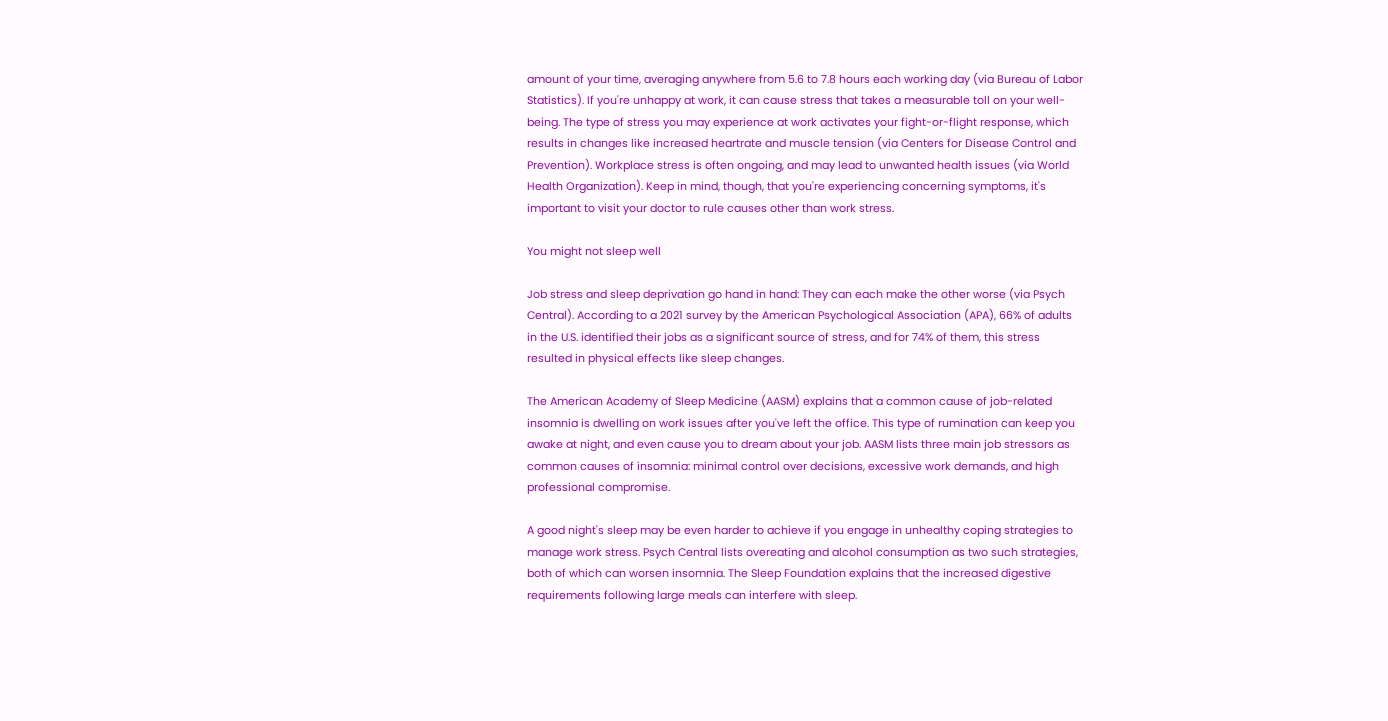amount of your time, averaging anywhere from 5.6 to 7.8 hours each working day (via Bureau of Labor Statistics). If you're unhappy at work, it can cause stress that takes a measurable toll on your well-being. The type of stress you may experience at work activates your fight-or-flight response, which results in changes like increased heartrate and muscle tension (via Centers for Disease Control and Prevention). Workplace stress is often ongoing, and may lead to unwanted health issues (via World Health Organization). Keep in mind, though, that you're experiencing concerning symptoms, it's important to visit your doctor to rule causes other than work stress.

You might not sleep well

Job stress and sleep deprivation go hand in hand: They can each make the other worse (via Psych Central). According to a 2021 survey by the American Psychological Association (APA), 66% of adults in the U.S. identified their jobs as a significant source of stress, and for 74% of them, this stress resulted in physical effects like sleep changes.

The American Academy of Sleep Medicine (AASM) explains that a common cause of job-related insomnia is dwelling on work issues after you've left the office. This type of rumination can keep you awake at night, and even cause you to dream about your job. AASM lists three main job stressors as common causes of insomnia: minimal control over decisions, excessive work demands, and high professional compromise.

A good night's sleep may be even harder to achieve if you engage in unhealthy coping strategies to manage work stress. Psych Central lists overeating and alcohol consumption as two such strategies, both of which can worsen insomnia. The Sleep Foundation explains that the increased digestive requirements following large meals can interfere with sleep.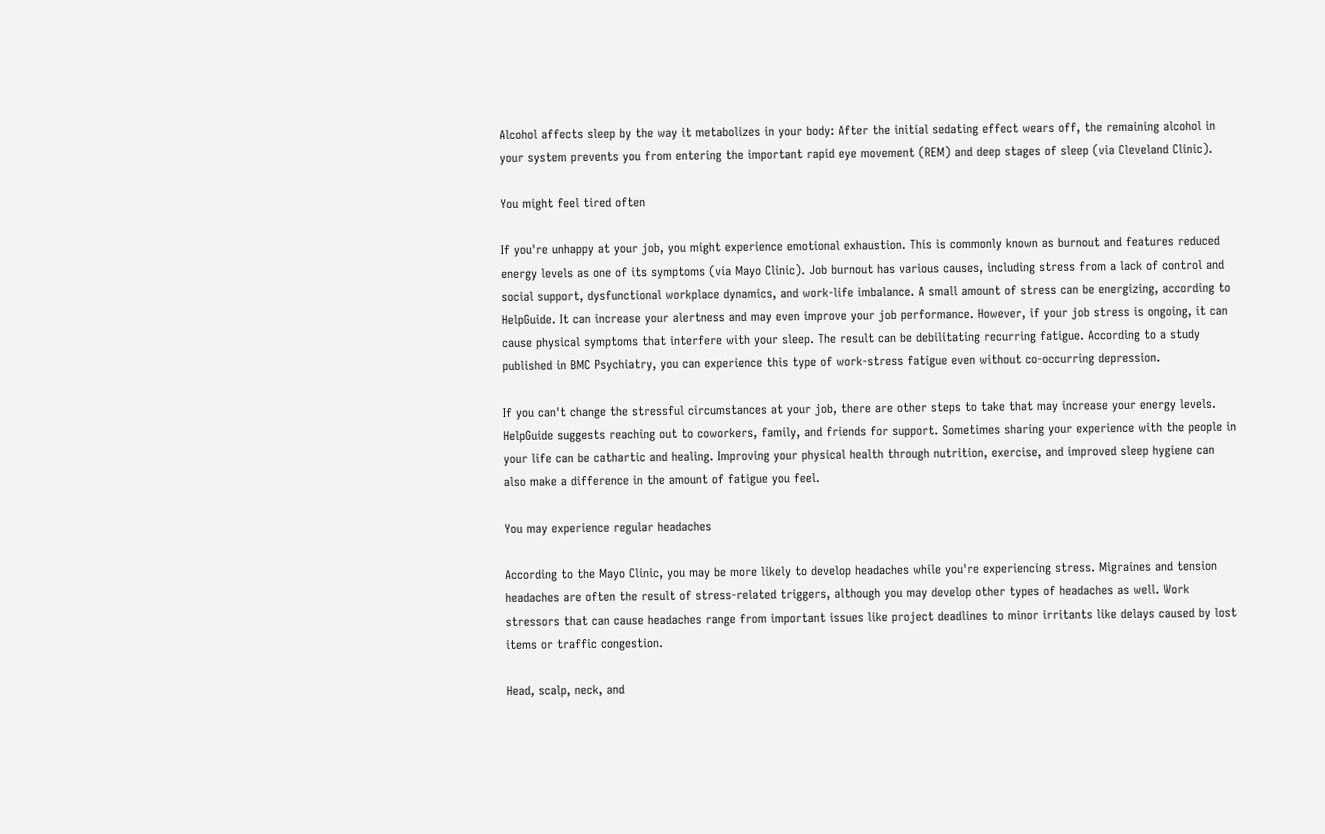Alcohol affects sleep by the way it metabolizes in your body: After the initial sedating effect wears off, the remaining alcohol in your system prevents you from entering the important rapid eye movement (REM) and deep stages of sleep (via Cleveland Clinic).

You might feel tired often

If you're unhappy at your job, you might experience emotional exhaustion. This is commonly known as burnout and features reduced energy levels as one of its symptoms (via Mayo Clinic). Job burnout has various causes, including stress from a lack of control and social support, dysfunctional workplace dynamics, and work-life imbalance. A small amount of stress can be energizing, according to HelpGuide. It can increase your alertness and may even improve your job performance. However, if your job stress is ongoing, it can cause physical symptoms that interfere with your sleep. The result can be debilitating recurring fatigue. According to a study published in BMC Psychiatry, you can experience this type of work-stress fatigue even without co-occurring depression.

If you can't change the stressful circumstances at your job, there are other steps to take that may increase your energy levels. HelpGuide suggests reaching out to coworkers, family, and friends for support. Sometimes sharing your experience with the people in your life can be cathartic and healing. Improving your physical health through nutrition, exercise, and improved sleep hygiene can also make a difference in the amount of fatigue you feel.

You may experience regular headaches

According to the Mayo Clinic, you may be more likely to develop headaches while you're experiencing stress. Migraines and tension headaches are often the result of stress-related triggers, although you may develop other types of headaches as well. Work stressors that can cause headaches range from important issues like project deadlines to minor irritants like delays caused by lost items or traffic congestion.

Head, scalp, neck, and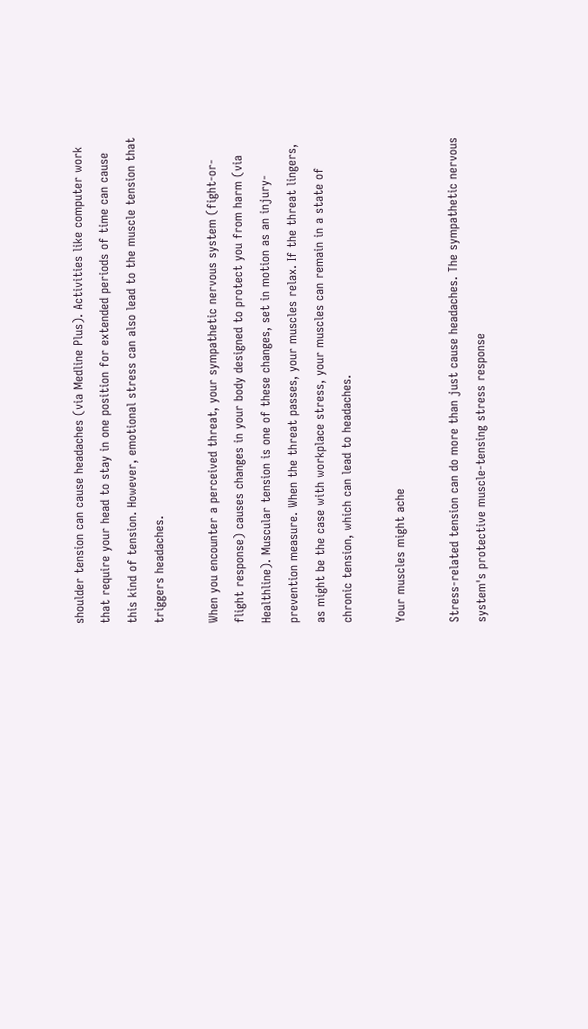shoulder tension can cause headaches (via Medline Plus). Activities like computer work that require your head to stay in one position for extended periods of time can cause this kind of tension. However, emotional stress can also lead to the muscle tension that triggers headaches.

When you encounter a perceived threat, your sympathetic nervous system (fight-or-flight response) causes changes in your body designed to protect you from harm (via Healthline). Muscular tension is one of these changes, set in motion as an injury-prevention measure. When the threat passes, your muscles relax. If the threat lingers, as might be the case with workplace stress, your muscles can remain in a state of chronic tension, which can lead to headaches.

Your muscles might ache

Stress-related tension can do more than just cause headaches. The sympathetic nervous system's protective muscle-tensing stress response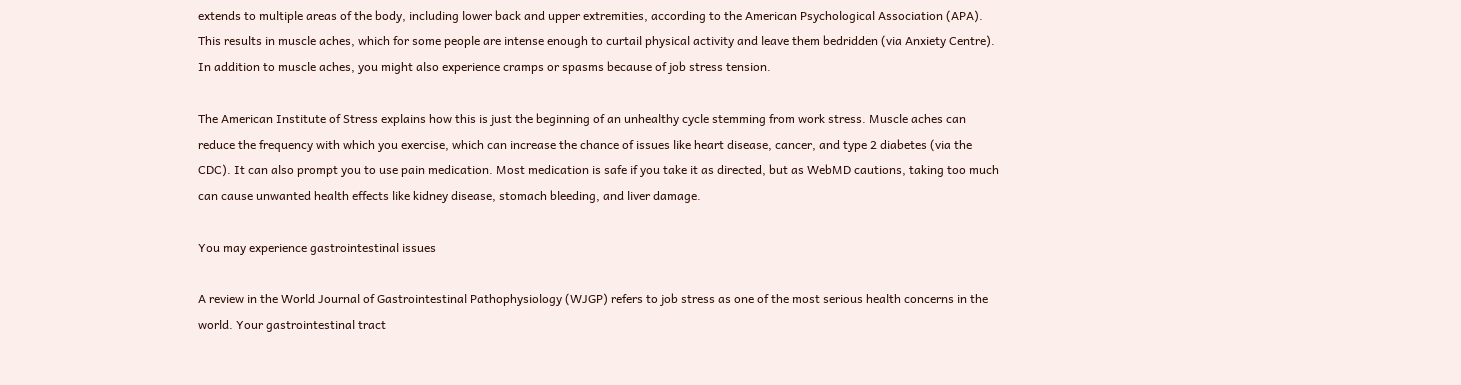extends to multiple areas of the body, including lower back and upper extremities, according to the American Psychological Association (APA). This results in muscle aches, which for some people are intense enough to curtail physical activity and leave them bedridden (via Anxiety Centre). In addition to muscle aches, you might also experience cramps or spasms because of job stress tension.

The American Institute of Stress explains how this is just the beginning of an unhealthy cycle stemming from work stress. Muscle aches can reduce the frequency with which you exercise, which can increase the chance of issues like heart disease, cancer, and type 2 diabetes (via the CDC). It can also prompt you to use pain medication. Most medication is safe if you take it as directed, but as WebMD cautions, taking too much can cause unwanted health effects like kidney disease, stomach bleeding, and liver damage.

You may experience gastrointestinal issues

A review in the World Journal of Gastrointestinal Pathophysiology (WJGP) refers to job stress as one of the most serious health concerns in the world. Your gastrointestinal tract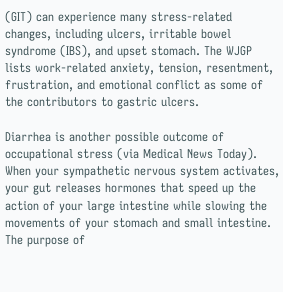(GIT) can experience many stress-related changes, including ulcers, irritable bowel syndrome (IBS), and upset stomach. The WJGP lists work-related anxiety, tension, resentment, frustration, and emotional conflict as some of the contributors to gastric ulcers.

Diarrhea is another possible outcome of occupational stress (via Medical News Today). When your sympathetic nervous system activates, your gut releases hormones that speed up the action of your large intestine while slowing the movements of your stomach and small intestine. The purpose of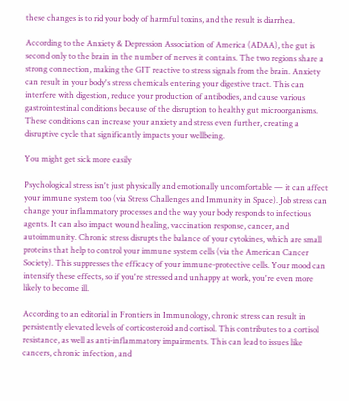these changes is to rid your body of harmful toxins, and the result is diarrhea.

According to the Anxiety & Depression Association of America (ADAA), the gut is second only to the brain in the number of nerves it contains. The two regions share a strong connection, making the GIT reactive to stress signals from the brain. Anxiety can result in your body's stress chemicals entering your digestive tract. This can interfere with digestion, reduce your production of antibodies, and cause various gastrointestinal conditions because of the disruption to healthy gut microorganisms. These conditions can increase your anxiety and stress even further, creating a disruptive cycle that significantly impacts your wellbeing.

You might get sick more easily

Psychological stress isn't just physically and emotionally uncomfortable — it can affect your immune system too (via Stress Challenges and Immunity in Space). Job stress can change your inflammatory processes and the way your body responds to infectious agents. It can also impact wound healing, vaccination response, cancer, and autoimmunity. Chronic stress disrupts the balance of your cytokines, which are small proteins that help to control your immune system cells (via the American Cancer Society). This suppresses the efficacy of your immune-protective cells. Your mood can intensify these effects, so if you're stressed and unhappy at work, you're even more likely to become ill.

According to an editorial in Frontiers in Immunology, chronic stress can result in persistently elevated levels of corticosteroid and cortisol. This contributes to a cortisol resistance, as well as anti-inflammatory impairments. This can lead to issues like cancers, chronic infection, and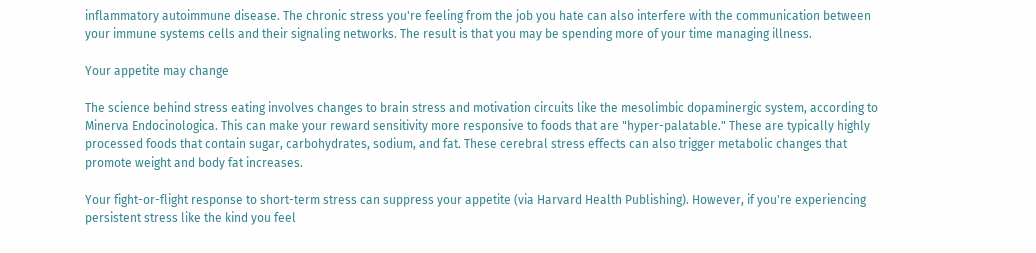inflammatory autoimmune disease. The chronic stress you're feeling from the job you hate can also interfere with the communication between your immune systems cells and their signaling networks. The result is that you may be spending more of your time managing illness.

Your appetite may change

The science behind stress eating involves changes to brain stress and motivation circuits like the mesolimbic dopaminergic system, according to Minerva Endocinologica. This can make your reward sensitivity more responsive to foods that are "hyper-palatable." These are typically highly processed foods that contain sugar, carbohydrates, sodium, and fat. These cerebral stress effects can also trigger metabolic changes that promote weight and body fat increases.

Your fight-or-flight response to short-term stress can suppress your appetite (via Harvard Health Publishing). However, if you're experiencing persistent stress like the kind you feel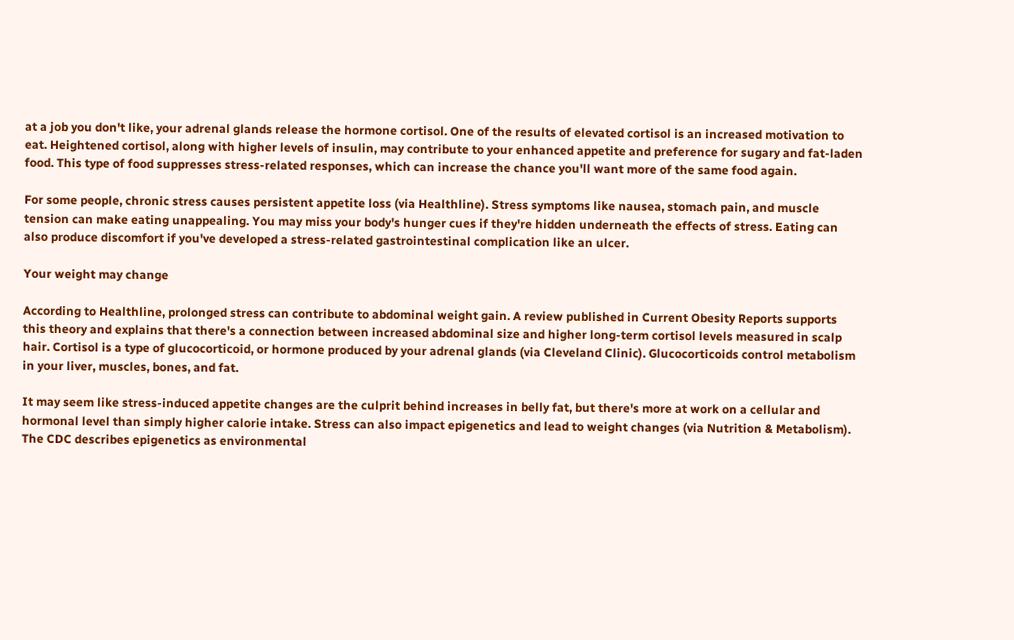at a job you don't like, your adrenal glands release the hormone cortisol. One of the results of elevated cortisol is an increased motivation to eat. Heightened cortisol, along with higher levels of insulin, may contribute to your enhanced appetite and preference for sugary and fat-laden food. This type of food suppresses stress-related responses, which can increase the chance you'll want more of the same food again.

For some people, chronic stress causes persistent appetite loss (via Healthline). Stress symptoms like nausea, stomach pain, and muscle tension can make eating unappealing. You may miss your body's hunger cues if they're hidden underneath the effects of stress. Eating can also produce discomfort if you've developed a stress-related gastrointestinal complication like an ulcer.

Your weight may change

According to Healthline, prolonged stress can contribute to abdominal weight gain. A review published in Current Obesity Reports supports this theory and explains that there's a connection between increased abdominal size and higher long-term cortisol levels measured in scalp hair. Cortisol is a type of glucocorticoid, or hormone produced by your adrenal glands (via Cleveland Clinic). Glucocorticoids control metabolism in your liver, muscles, bones, and fat.

It may seem like stress-induced appetite changes are the culprit behind increases in belly fat, but there's more at work on a cellular and hormonal level than simply higher calorie intake. Stress can also impact epigenetics and lead to weight changes (via Nutrition & Metabolism). The CDC describes epigenetics as environmental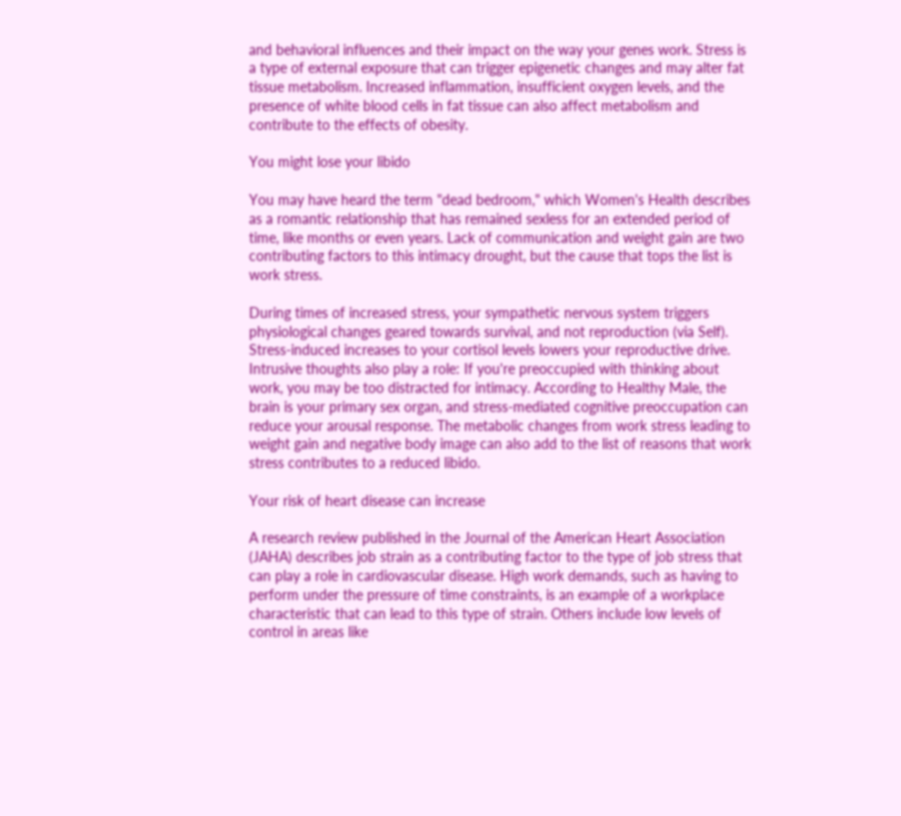and behavioral influences and their impact on the way your genes work. Stress is a type of external exposure that can trigger epigenetic changes and may alter fat tissue metabolism. Increased inflammation, insufficient oxygen levels, and the presence of white blood cells in fat tissue can also affect metabolism and contribute to the effects of obesity.

You might lose your libido

You may have heard the term "dead bedroom," which Women's Health describes as a romantic relationship that has remained sexless for an extended period of time, like months or even years. Lack of communication and weight gain are two contributing factors to this intimacy drought, but the cause that tops the list is work stress.

During times of increased stress, your sympathetic nervous system triggers physiological changes geared towards survival, and not reproduction (via Self). Stress-induced increases to your cortisol levels lowers your reproductive drive. Intrusive thoughts also play a role: If you're preoccupied with thinking about work, you may be too distracted for intimacy. According to Healthy Male, the brain is your primary sex organ, and stress-mediated cognitive preoccupation can reduce your arousal response. The metabolic changes from work stress leading to weight gain and negative body image can also add to the list of reasons that work stress contributes to a reduced libido.

Your risk of heart disease can increase

A research review published in the Journal of the American Heart Association (JAHA) describes job strain as a contributing factor to the type of job stress that can play a role in cardiovascular disease. High work demands, such as having to perform under the pressure of time constraints, is an example of a workplace characteristic that can lead to this type of strain. Others include low levels of control in areas like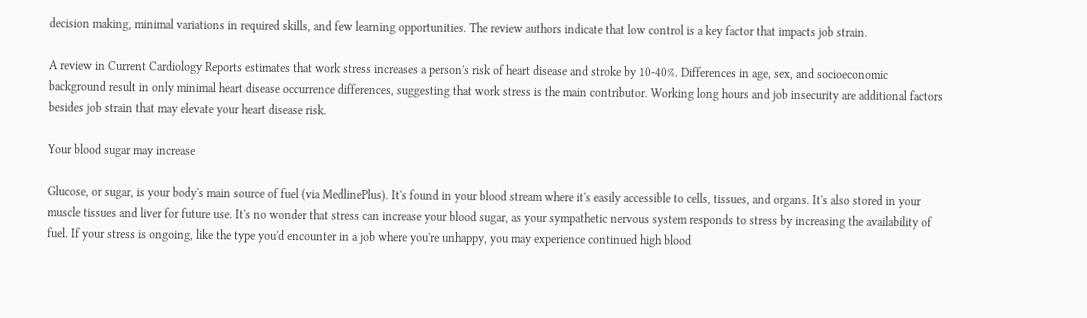decision making, minimal variations in required skills, and few learning opportunities. The review authors indicate that low control is a key factor that impacts job strain.

A review in Current Cardiology Reports estimates that work stress increases a person's risk of heart disease and stroke by 10-40%. Differences in age, sex, and socioeconomic background result in only minimal heart disease occurrence differences, suggesting that work stress is the main contributor. Working long hours and job insecurity are additional factors besides job strain that may elevate your heart disease risk.

Your blood sugar may increase

Glucose, or sugar, is your body's main source of fuel (via MedlinePlus). It's found in your blood stream where it's easily accessible to cells, tissues, and organs. It's also stored in your muscle tissues and liver for future use. It's no wonder that stress can increase your blood sugar, as your sympathetic nervous system responds to stress by increasing the availability of fuel. If your stress is ongoing, like the type you'd encounter in a job where you're unhappy, you may experience continued high blood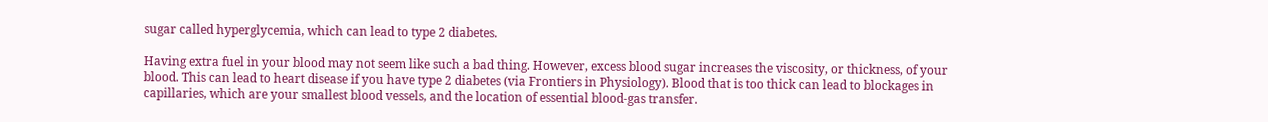sugar called hyperglycemia, which can lead to type 2 diabetes.

Having extra fuel in your blood may not seem like such a bad thing. However, excess blood sugar increases the viscosity, or thickness, of your blood. This can lead to heart disease if you have type 2 diabetes (via Frontiers in Physiology). Blood that is too thick can lead to blockages in capillaries, which are your smallest blood vessels, and the location of essential blood-gas transfer.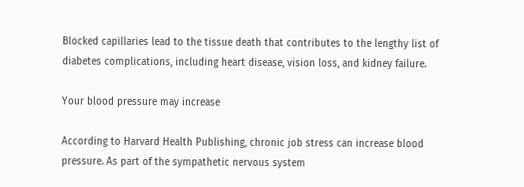Blocked capillaries lead to the tissue death that contributes to the lengthy list of diabetes complications, including heart disease, vision loss, and kidney failure.

Your blood pressure may increase

According to Harvard Health Publishing, chronic job stress can increase blood pressure. As part of the sympathetic nervous system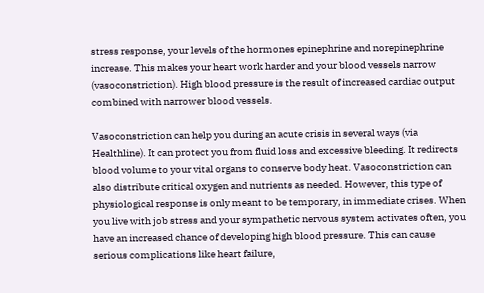stress response, your levels of the hormones epinephrine and norepinephrine increase. This makes your heart work harder and your blood vessels narrow (vasoconstriction). High blood pressure is the result of increased cardiac output combined with narrower blood vessels.

Vasoconstriction can help you during an acute crisis in several ways (via Healthline). It can protect you from fluid loss and excessive bleeding. It redirects blood volume to your vital organs to conserve body heat. Vasoconstriction can also distribute critical oxygen and nutrients as needed. However, this type of physiological response is only meant to be temporary, in immediate crises. When you live with job stress and your sympathetic nervous system activates often, you have an increased chance of developing high blood pressure. This can cause serious complications like heart failure,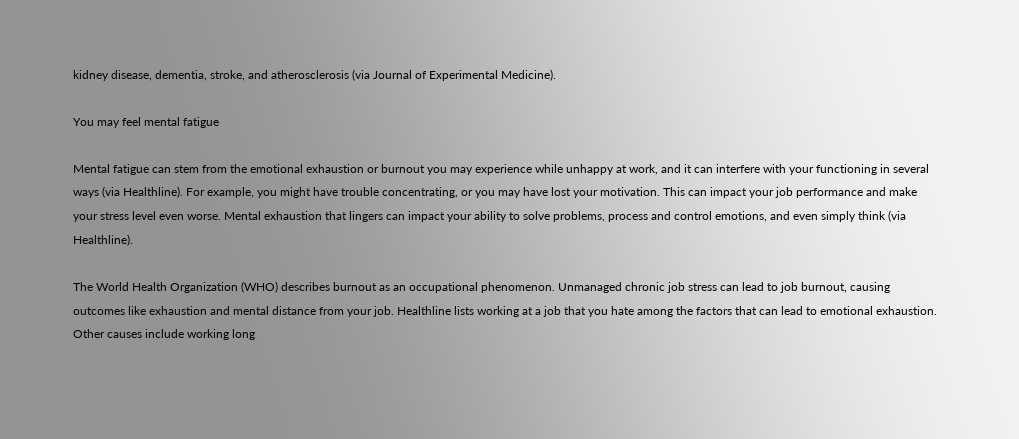kidney disease, dementia, stroke, and atherosclerosis (via Journal of Experimental Medicine).

You may feel mental fatigue

Mental fatigue can stem from the emotional exhaustion or burnout you may experience while unhappy at work, and it can interfere with your functioning in several ways (via Healthline). For example, you might have trouble concentrating, or you may have lost your motivation. This can impact your job performance and make your stress level even worse. Mental exhaustion that lingers can impact your ability to solve problems, process and control emotions, and even simply think (via Healthline).

The World Health Organization (WHO) describes burnout as an occupational phenomenon. Unmanaged chronic job stress can lead to job burnout, causing outcomes like exhaustion and mental distance from your job. Healthline lists working at a job that you hate among the factors that can lead to emotional exhaustion. Other causes include working long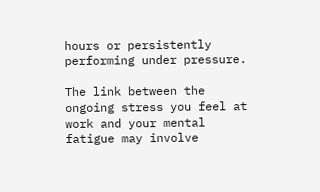hours or persistently performing under pressure.

The link between the ongoing stress you feel at work and your mental fatigue may involve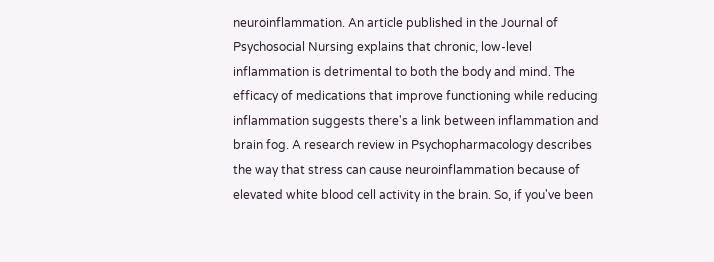neuroinflammation. An article published in the Journal of Psychosocial Nursing explains that chronic, low-level inflammation is detrimental to both the body and mind. The efficacy of medications that improve functioning while reducing inflammation suggests there's a link between inflammation and brain fog. A research review in Psychopharmacology describes the way that stress can cause neuroinflammation because of elevated white blood cell activity in the brain. So, if you've been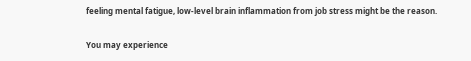feeling mental fatigue, low-level brain inflammation from job stress might be the reason.

You may experience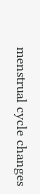menstrual cycle changes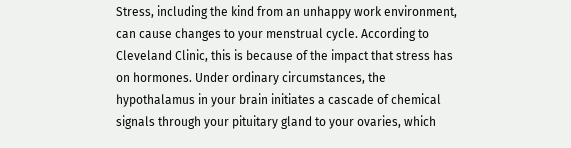Stress, including the kind from an unhappy work environment, can cause changes to your menstrual cycle. According to Cleveland Clinic, this is because of the impact that stress has on hormones. Under ordinary circumstances, the hypothalamus in your brain initiates a cascade of chemical signals through your pituitary gland to your ovaries, which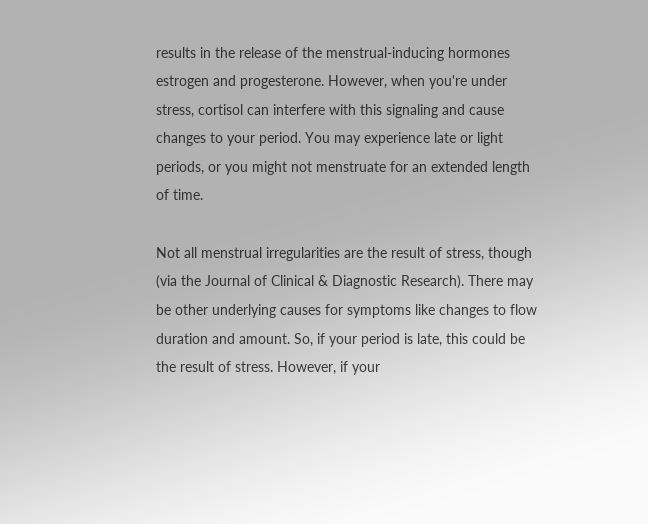results in the release of the menstrual-inducing hormones estrogen and progesterone. However, when you're under stress, cortisol can interfere with this signaling and cause changes to your period. You may experience late or light periods, or you might not menstruate for an extended length of time.

Not all menstrual irregularities are the result of stress, though (via the Journal of Clinical & Diagnostic Research). There may be other underlying causes for symptoms like changes to flow duration and amount. So, if your period is late, this could be the result of stress. However, if your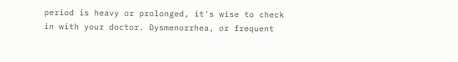period is heavy or prolonged, it's wise to check in with your doctor. Dysmenorrhea, or frequent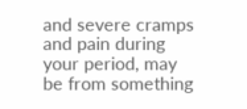and severe cramps and pain during your period, may be from something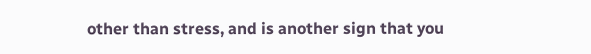other than stress, and is another sign that you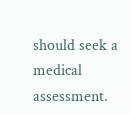should seek a medical assessment.